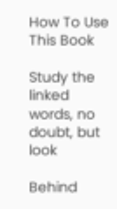How To Use This Book

Study the linked words, no doubt, but look

Behind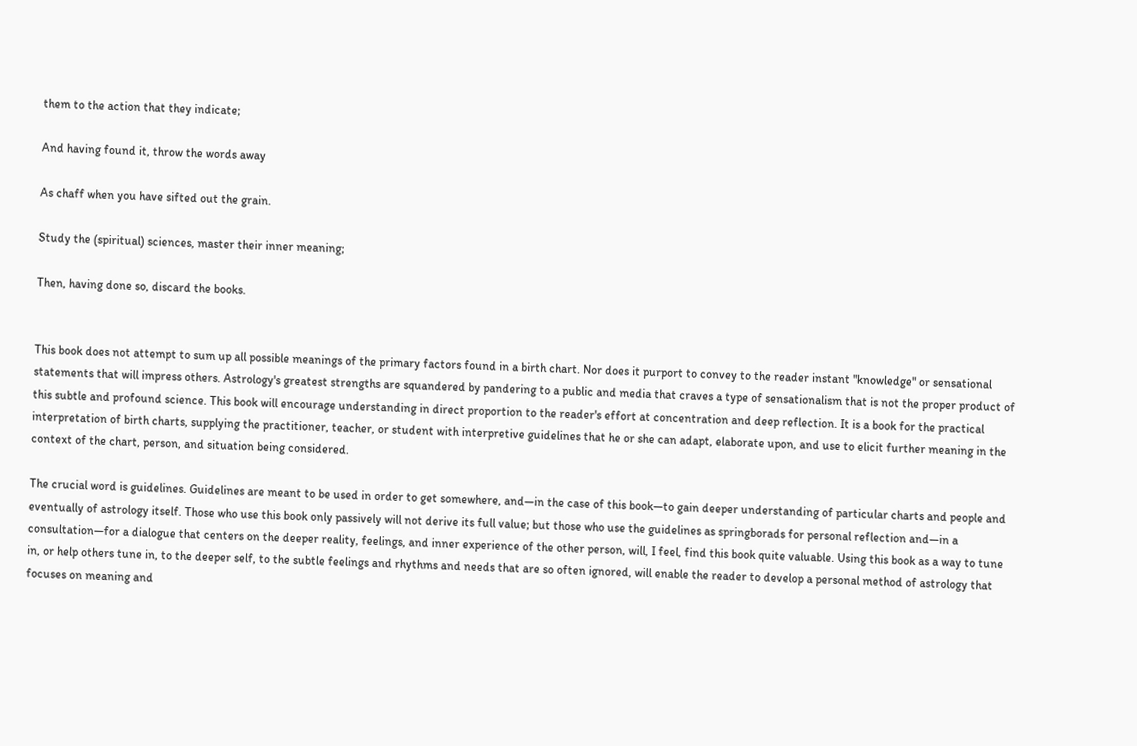them to the action that they indicate;

And having found it, throw the words away

As chaff when you have sifted out the grain.

Study the (spiritual) sciences, master their inner meaning;

Then, having done so, discard the books.


This book does not attempt to sum up all possible meanings of the primary factors found in a birth chart. Nor does it purport to convey to the reader instant "knowledge" or sensational statements that will impress others. Astrology's greatest strengths are squandered by pandering to a public and media that craves a type of sensationalism that is not the proper product of this subtle and profound science. This book will encourage understanding in direct proportion to the reader's effort at concentration and deep reflection. It is a book for the practical interpretation of birth charts, supplying the practitioner, teacher, or student with interpretive guidelines that he or she can adapt, elaborate upon, and use to elicit further meaning in the context of the chart, person, and situation being considered.

The crucial word is guidelines. Guidelines are meant to be used in order to get somewhere, and—in the case of this book—to gain deeper understanding of particular charts and people and eventually of astrology itself. Those who use this book only passively will not derive its full value; but those who use the guidelines as springborads for personal reflection and—in a consultation—for a dialogue that centers on the deeper reality, feelings, and inner experience of the other person, will, I feel, find this book quite valuable. Using this book as a way to tune in, or help others tune in, to the deeper self, to the subtle feelings and rhythms and needs that are so often ignored, will enable the reader to develop a personal method of astrology that focuses on meaning and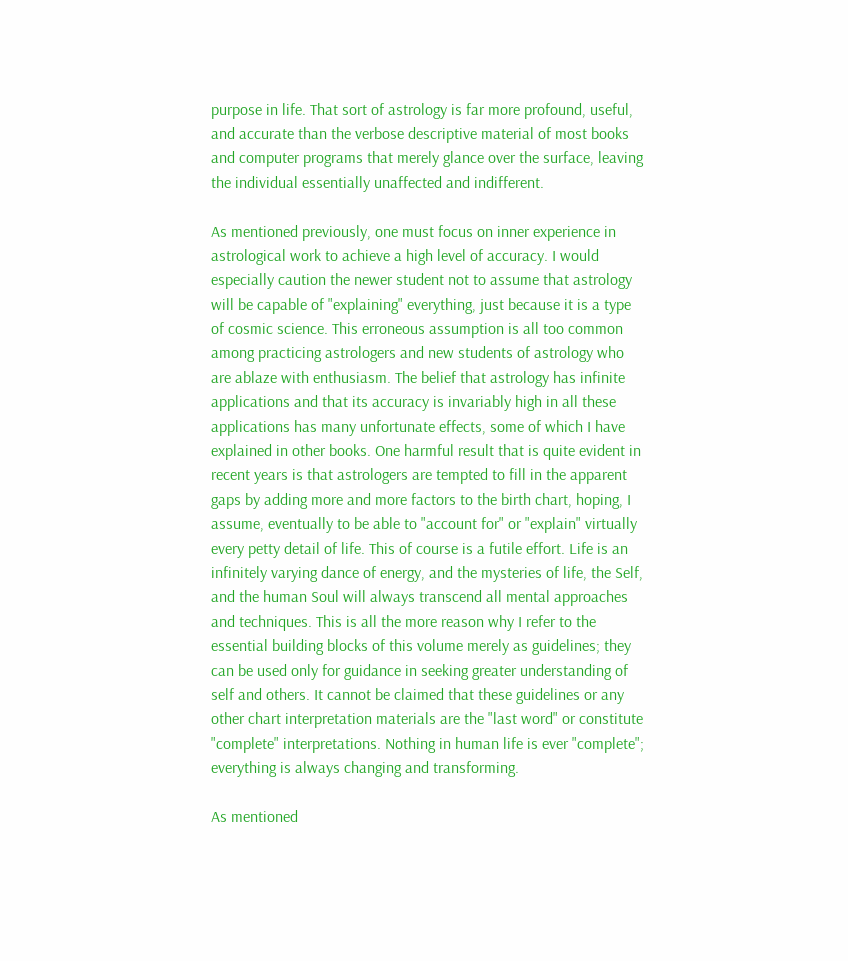purpose in life. That sort of astrology is far more profound, useful, and accurate than the verbose descriptive material of most books and computer programs that merely glance over the surface, leaving the individual essentially unaffected and indifferent.

As mentioned previously, one must focus on inner experience in astrological work to achieve a high level of accuracy. I would especially caution the newer student not to assume that astrology will be capable of "explaining" everything, just because it is a type of cosmic science. This erroneous assumption is all too common among practicing astrologers and new students of astrology who are ablaze with enthusiasm. The belief that astrology has infinite applications and that its accuracy is invariably high in all these applications has many unfortunate effects, some of which I have explained in other books. One harmful result that is quite evident in recent years is that astrologers are tempted to fill in the apparent gaps by adding more and more factors to the birth chart, hoping, I assume, eventually to be able to "account for" or "explain" virtually every petty detail of life. This of course is a futile effort. Life is an infinitely varying dance of energy, and the mysteries of life, the Self, and the human Soul will always transcend all mental approaches and techniques. This is all the more reason why I refer to the essential building blocks of this volume merely as guidelines; they can be used only for guidance in seeking greater understanding of self and others. It cannot be claimed that these guidelines or any other chart interpretation materials are the "last word" or constitute "complete" interpretations. Nothing in human life is ever "complete"; everything is always changing and transforming.

As mentioned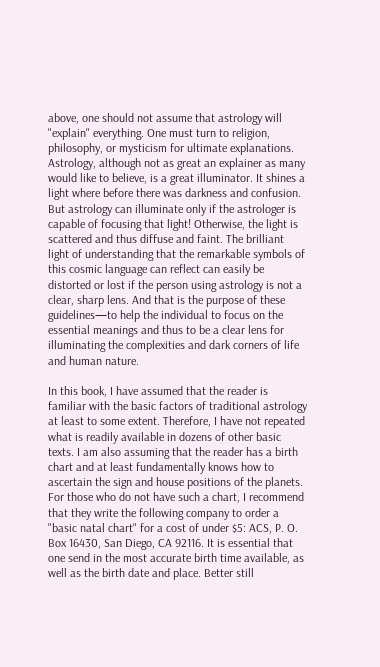above, one should not assume that astrology will "explain" everything. One must turn to religion, philosophy, or mysticism for ultimate explanations. Astrology, although not as great an explainer as many would like to believe, is a great illuminator. It shines a light where before there was darkness and confusion. But astrology can illuminate only if the astrologer is capable of focusing that light! Otherwise, the light is scattered and thus diffuse and faint. The brilliant light of understanding that the remarkable symbols of this cosmic language can reflect can easily be distorted or lost if the person using astrology is not a clear, sharp lens. And that is the purpose of these guidelines—to help the individual to focus on the essential meanings and thus to be a clear lens for illuminating the complexities and dark corners of life and human nature.

In this book, I have assumed that the reader is familiar with the basic factors of traditional astrology at least to some extent. Therefore, I have not repeated what is readily available in dozens of other basic texts. I am also assuming that the reader has a birth chart and at least fundamentally knows how to ascertain the sign and house positions of the planets. For those who do not have such a chart, I recommend that they write the following company to order a "basic natal chart" for a cost of under $5: ACS, P. O. Box 16430, San Diego, CA 92116. It is essential that one send in the most accurate birth time available, as well as the birth date and place. Better still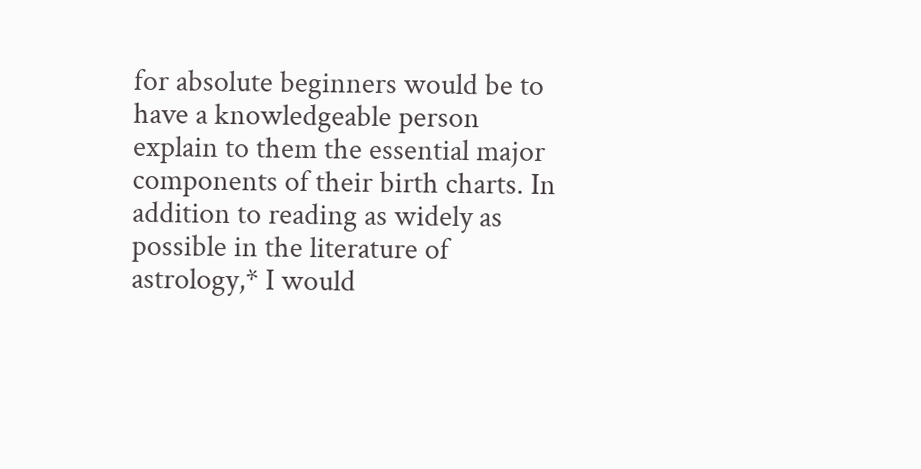for absolute beginners would be to have a knowledgeable person explain to them the essential major components of their birth charts. In addition to reading as widely as possible in the literature of astrology,* I would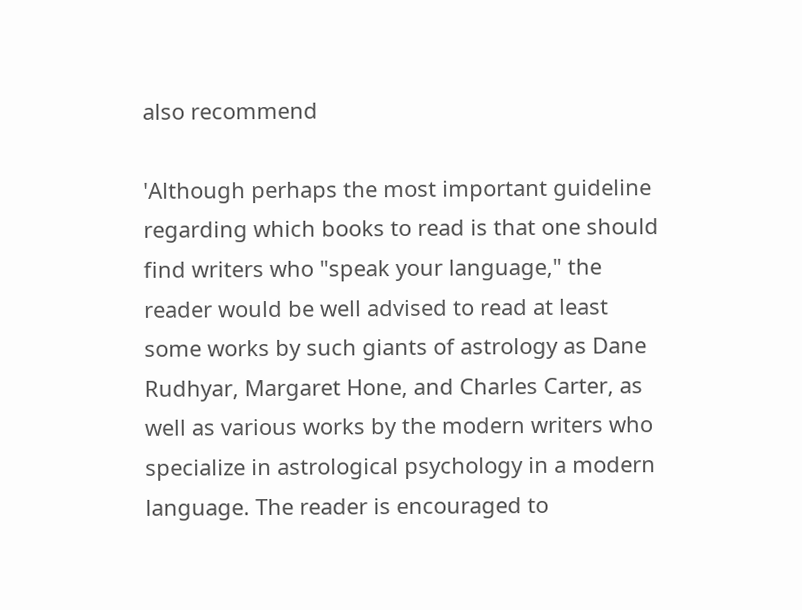also recommend

'Although perhaps the most important guideline regarding which books to read is that one should find writers who "speak your language," the reader would be well advised to read at least some works by such giants of astrology as Dane Rudhyar, Margaret Hone, and Charles Carter, as well as various works by the modern writers who specialize in astrological psychology in a modern language. The reader is encouraged to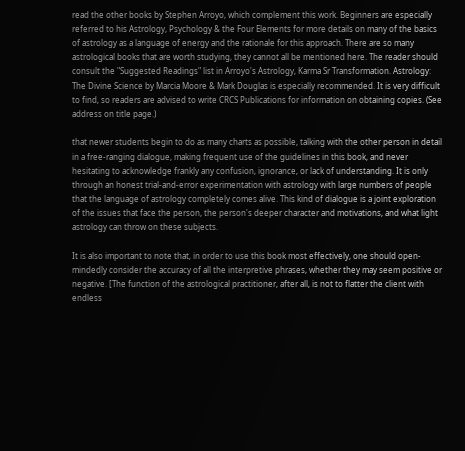read the other books by Stephen Arroyo, which complement this work. Beginners are especially referred to his Astrology, Psychology & the Four Elements for more details on many of the basics of astrology as a language of energy and the rationale for this approach. There are so many astrological books that are worth studying, they cannot all be mentioned here. The reader should consult the "Suggested Readings" list in Arroyo's Astrology, Karma Sr Transformation. Astrology: The Divine Science by Marcia Moore & Mark Douglas is especially recommended. It is very difficult to find, so readers are advised to write CRCS Publications for information on obtaining copies. (See address on title page.)

that newer students begin to do as many charts as possible, talking with the other person in detail in a free-ranging dialogue, making frequent use of the guidelines in this book, and never hesitating to acknowledge frankly any confusion, ignorance, or lack of understanding. It is only through an honest trial-and-error experimentation with astrology with large numbers of people that the language of astrology completely comes alive. This kind of dialogue is a joint exploration of the issues that face the person, the person's deeper character and motivations, and what light astrology can throw on these subjects.

It is also important to note that, in order to use this book most effectively, one should open-mindedly consider the accuracy of all the interpretive phrases, whether they may seem positive or negative. [The function of the astrological practitioner, after all, is not to flatter the client with endless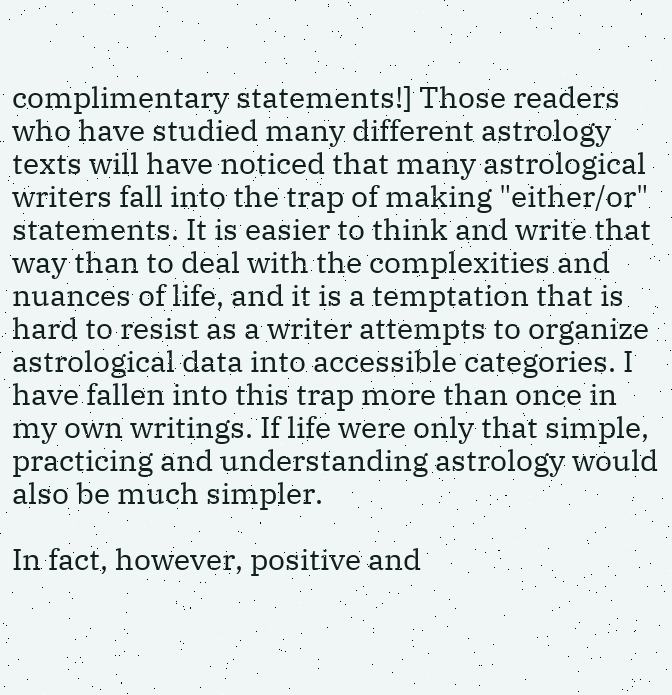complimentary statements!] Those readers who have studied many different astrology texts will have noticed that many astrological writers fall into the trap of making "either/or" statements. It is easier to think and write that way than to deal with the complexities and nuances of life, and it is a temptation that is hard to resist as a writer attempts to organize astrological data into accessible categories. I have fallen into this trap more than once in my own writings. If life were only that simple, practicing and understanding astrology would also be much simpler.

In fact, however, positive and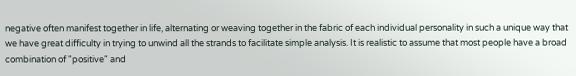negative often manifest together in life, alternating or weaving together in the fabric of each individual personality in such a unique way that we have great difficulty in trying to unwind all the strands to facilitate simple analysis. It is realistic to assume that most people have a broad combination of "positive" and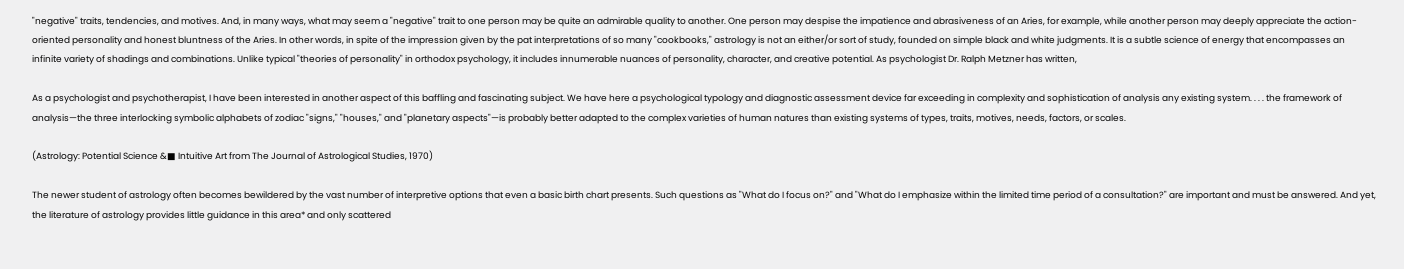"negative" traits, tendencies, and motives. And, in many ways, what may seem a "negative" trait to one person may be quite an admirable quality to another. One person may despise the impatience and abrasiveness of an Aries, for example, while another person may deeply appreciate the action-oriented personality and honest bluntness of the Aries. In other words, in spite of the impression given by the pat interpretations of so many "cookbooks," astrology is not an either/or sort of study, founded on simple black and white judgments. It is a subtle science of energy that encompasses an infinite variety of shadings and combinations. Unlike typical "theories of personality" in orthodox psychology, it includes innumerable nuances of personality, character, and creative potential. As psychologist Dr. Ralph Metzner has written,

As a psychologist and psychotherapist, I have been interested in another aspect of this baffling and fascinating subject. We have here a psychological typology and diagnostic assessment device far exceeding in complexity and sophistication of analysis any existing system. . . . the framework of analysis—the three interlocking symbolic alphabets of zodiac "signs," "houses," and "planetary aspects"—is probably better adapted to the complex varieties of human natures than existing systems of types, traits, motives, needs, factors, or scales.

(Astrology: Potential Science &■ Intuitive Art from The Journal of Astrological Studies, 1970)

The newer student of astrology often becomes bewildered by the vast number of interpretive options that even a basic birth chart presents. Such questions as "What do I focus on?" and "What do I emphasize within the limited time period of a consultation?" are important and must be answered. And yet, the literature of astrology provides little guidance in this area* and only scattered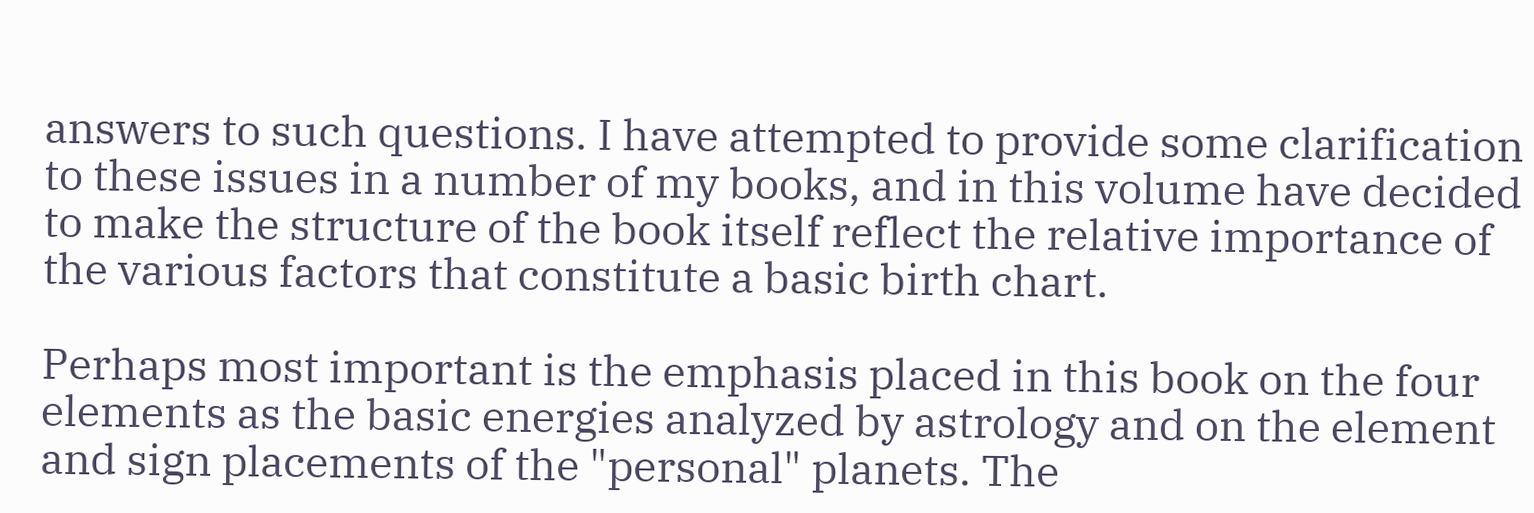answers to such questions. I have attempted to provide some clarification to these issues in a number of my books, and in this volume have decided to make the structure of the book itself reflect the relative importance of the various factors that constitute a basic birth chart.

Perhaps most important is the emphasis placed in this book on the four elements as the basic energies analyzed by astrology and on the element and sign placements of the "personal" planets. The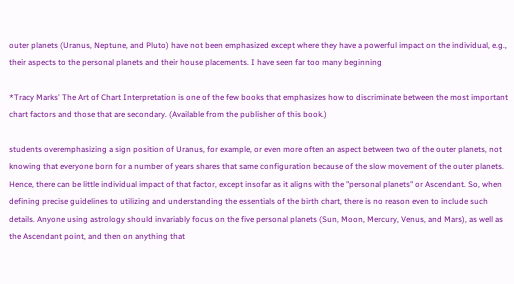outer planets (Uranus, Neptune, and Pluto) have not been emphasized except where they have a powerful impact on the individual, e.g., their aspects to the personal planets and their house placements. I have seen far too many beginning

*Tracy Marks' The Art of Chart Interpretation is one of the few books that emphasizes how to discriminate between the most important chart factors and those that are secondary. (Available from the publisher of this book.)

students overemphasizing a sign position of Uranus, for example, or even more often an aspect between two of the outer planets, not knowing that everyone born for a number of years shares that same configuration because of the slow movement of the outer planets. Hence, there can be little individual impact of that factor, except insofar as it aligns with the "personal planets" or Ascendant. So, when defining precise guidelines to utilizing and understanding the essentials of the birth chart, there is no reason even to include such details. Anyone using astrology should invariably focus on the five personal planets (Sun, Moon, Mercury, Venus, and Mars), as well as the Ascendant point, and then on anything that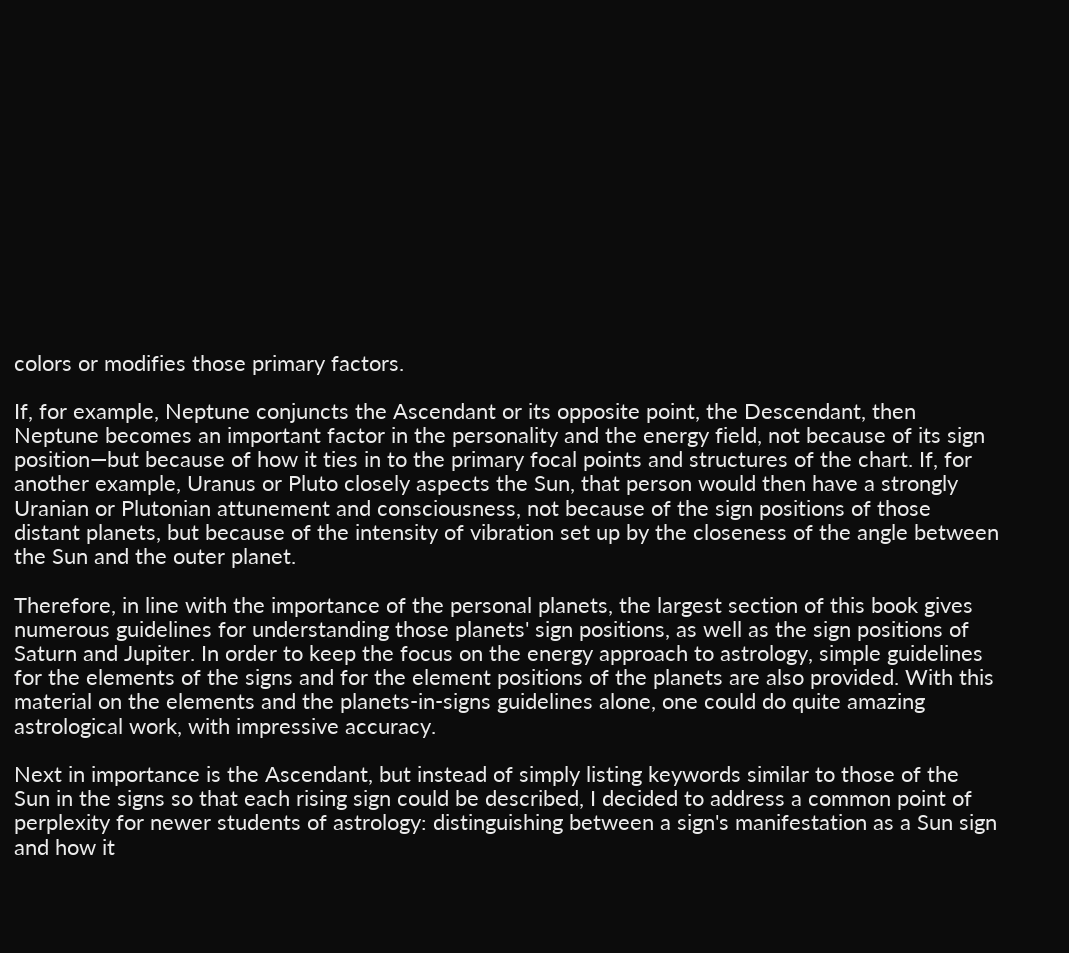colors or modifies those primary factors.

If, for example, Neptune conjuncts the Ascendant or its opposite point, the Descendant, then Neptune becomes an important factor in the personality and the energy field, not because of its sign position—but because of how it ties in to the primary focal points and structures of the chart. If, for another example, Uranus or Pluto closely aspects the Sun, that person would then have a strongly Uranian or Plutonian attunement and consciousness, not because of the sign positions of those distant planets, but because of the intensity of vibration set up by the closeness of the angle between the Sun and the outer planet.

Therefore, in line with the importance of the personal planets, the largest section of this book gives numerous guidelines for understanding those planets' sign positions, as well as the sign positions of Saturn and Jupiter. In order to keep the focus on the energy approach to astrology, simple guidelines for the elements of the signs and for the element positions of the planets are also provided. With this material on the elements and the planets-in-signs guidelines alone, one could do quite amazing astrological work, with impressive accuracy.

Next in importance is the Ascendant, but instead of simply listing keywords similar to those of the Sun in the signs so that each rising sign could be described, I decided to address a common point of perplexity for newer students of astrology: distinguishing between a sign's manifestation as a Sun sign and how it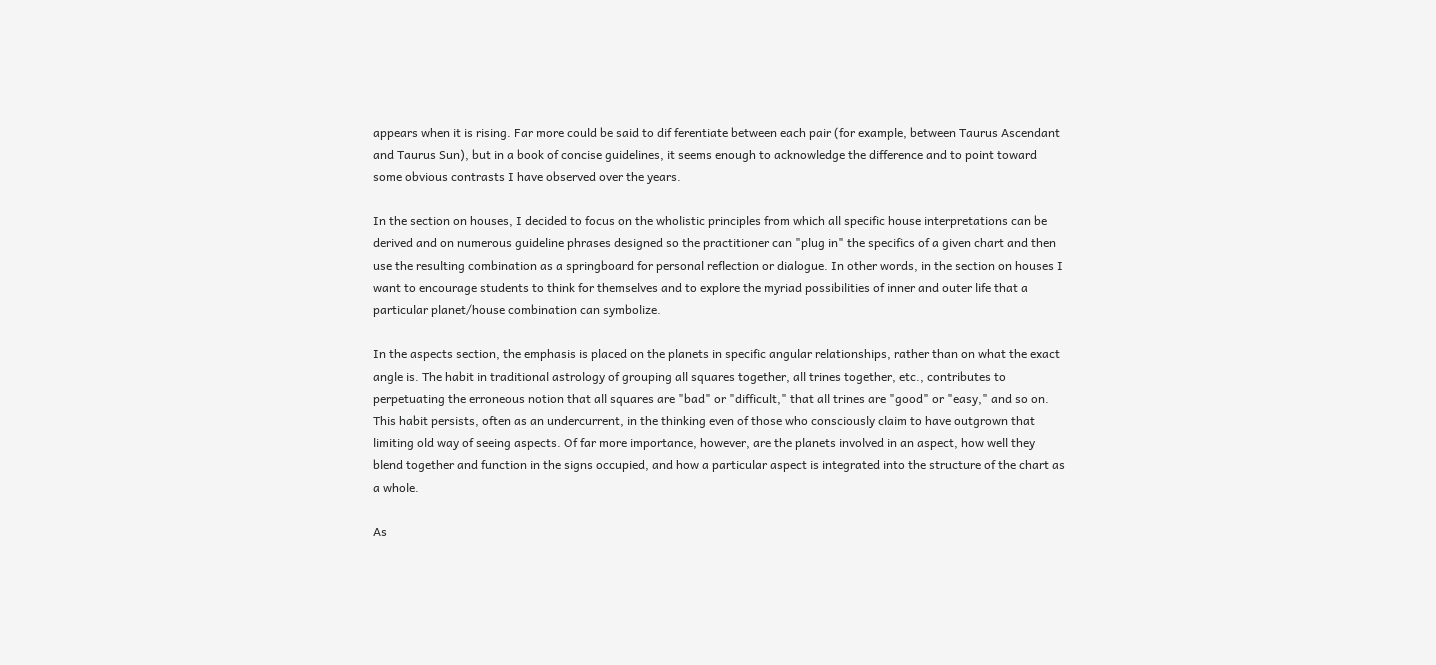appears when it is rising. Far more could be said to dif ferentiate between each pair (for example, between Taurus Ascendant and Taurus Sun), but in a book of concise guidelines, it seems enough to acknowledge the difference and to point toward some obvious contrasts I have observed over the years.

In the section on houses, I decided to focus on the wholistic principles from which all specific house interpretations can be derived and on numerous guideline phrases designed so the practitioner can "plug in" the specifics of a given chart and then use the resulting combination as a springboard for personal reflection or dialogue. In other words, in the section on houses I want to encourage students to think for themselves and to explore the myriad possibilities of inner and outer life that a particular planet/house combination can symbolize.

In the aspects section, the emphasis is placed on the planets in specific angular relationships, rather than on what the exact angle is. The habit in traditional astrology of grouping all squares together, all trines together, etc., contributes to perpetuating the erroneous notion that all squares are "bad" or "difficult," that all trines are "good" or "easy," and so on. This habit persists, often as an undercurrent, in the thinking even of those who consciously claim to have outgrown that limiting old way of seeing aspects. Of far more importance, however, are the planets involved in an aspect, how well they blend together and function in the signs occupied, and how a particular aspect is integrated into the structure of the chart as a whole.

As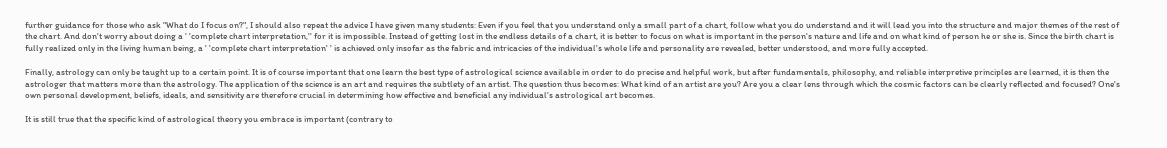further guidance for those who ask "What do I focus on?", I should also repeat the advice I have given many students: Even if you feel that you understand only a small part of a chart, follow what you do understand and it will lead you into the structure and major themes of the rest of the chart. And don't worry about doing a ' 'complete chart interpretation,'' for it is impossible. Instead of getting lost in the endless details of a chart, it is better to focus on what is important in the person's nature and life and on what kind of person he or she is. Since the birth chart is fully realized only in the living human being, a ' 'complete chart interpretation' ' is achieved only insofar as the fabric and intricacies of the individual's whole life and personality are revealed, better understood, and more fully accepted.

Finally, astrology can only be taught up to a certain point. It is of course important that one learn the best type of astrological science available in order to do precise and helpful work, but after fundamentals, philosophy, and reliable interpretive principles are learned, it is then the astrologer that matters more than the astrology. The application of the science is an art and requires the subtlety of an artist. The question thus becomes: What kind of an artist are you? Are you a clear lens through which the cosmic factors can be clearly reflected and focused? One's own personal development, beliefs, ideals, and sensitivity are therefore crucial in determining how effective and beneficial any individual's astrological art becomes.

It is still true that the specific kind of astrological theory you embrace is important (contrary to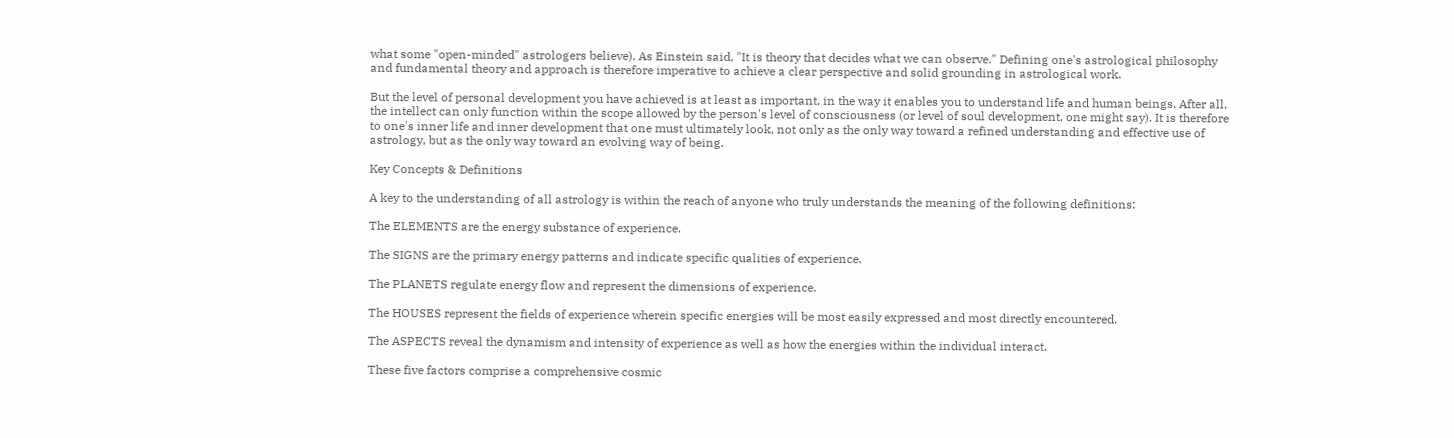what some "open-minded" astrologers believe). As Einstein said, "It is theory that decides what we can observe." Defining one's astrological philosophy and fundamental theory and approach is therefore imperative to achieve a clear perspective and solid grounding in astrological work.

But the level of personal development you have achieved is at least as important, in the way it enables you to understand life and human beings. After all, the intellect can only function within the scope allowed by the person's level of consciousness (or level of soul development, one might say). It is therefore to one's inner life and inner development that one must ultimately look, not only as the only way toward a refined understanding and effective use of astrology, but as the only way toward an evolving way of being.

Key Concepts & Definitions

A key to the understanding of all astrology is within the reach of anyone who truly understands the meaning of the following definitions:

The ELEMENTS are the energy substance of experience.

The SIGNS are the primary energy patterns and indicate specific qualities of experience.

The PLANETS regulate energy flow and represent the dimensions of experience.

The HOUSES represent the fields of experience wherein specific energies will be most easily expressed and most directly encountered.

The ASPECTS reveal the dynamism and intensity of experience as well as how the energies within the individual interact.

These five factors comprise a comprehensive cosmic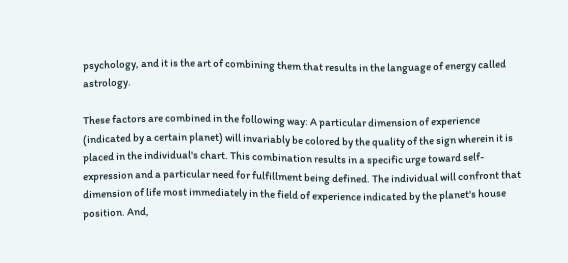psychology, and it is the art of combining them that results in the language of energy called astrology.

These factors are combined in the following way: A particular dimension of experience (indicated by a certain planet) will invariably be colored by the quality of the sign wherein it is placed in the individual's chart. This combination results in a specific urge toward self-expression and a particular need for fulfillment being defined. The individual will confront that dimension of life most immediately in the field of experience indicated by the planet's house position. And,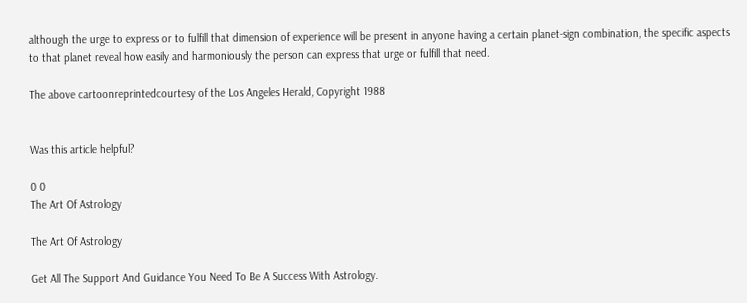although the urge to express or to fulfill that dimension of experience will be present in anyone having a certain planet-sign combination, the specific aspects to that planet reveal how easily and harmoniously the person can express that urge or fulfill that need.

The above cartoonreprintedcourtesy of the Los Angeles Herald, Copyright 1988


Was this article helpful?

0 0
The Art Of Astrology

The Art Of Astrology

Get All The Support And Guidance You Need To Be A Success With Astrology.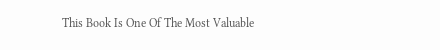This Book Is One Of The Most Valuable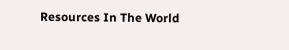Resources In The World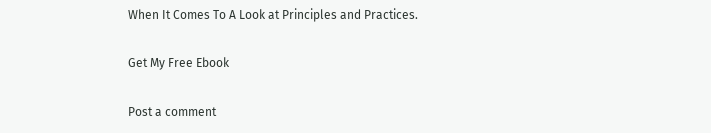When It Comes To A Look at Principles and Practices.

Get My Free Ebook

Post a comment